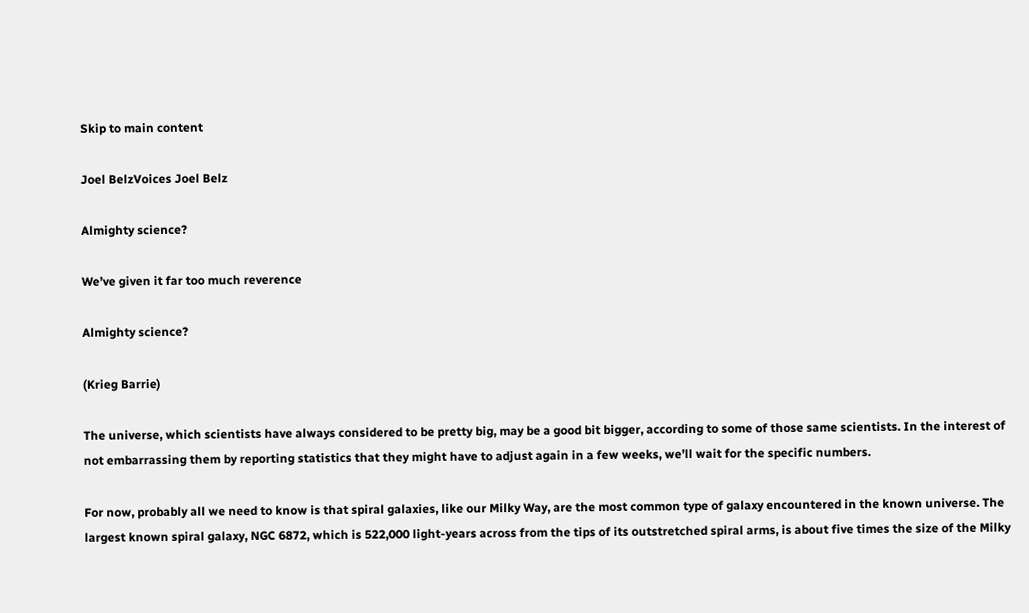Skip to main content

Joel BelzVoices Joel Belz

Almighty science?

We’ve given it far too much reverence

Almighty science?

(Krieg Barrie)

The universe, which scientists have always considered to be pretty big, may be a good bit bigger, according to some of those same scientists. In the interest of not embarrassing them by reporting statistics that they might have to adjust again in a few weeks, we’ll wait for the specific numbers.

For now, probably all we need to know is that spiral galaxies, like our Milky Way, are the most common type of galaxy encountered in the known universe. The largest known spiral galaxy, NGC 6872, which is 522,000 light-years across from the tips of its outstretched spiral arms, is about five times the size of the Milky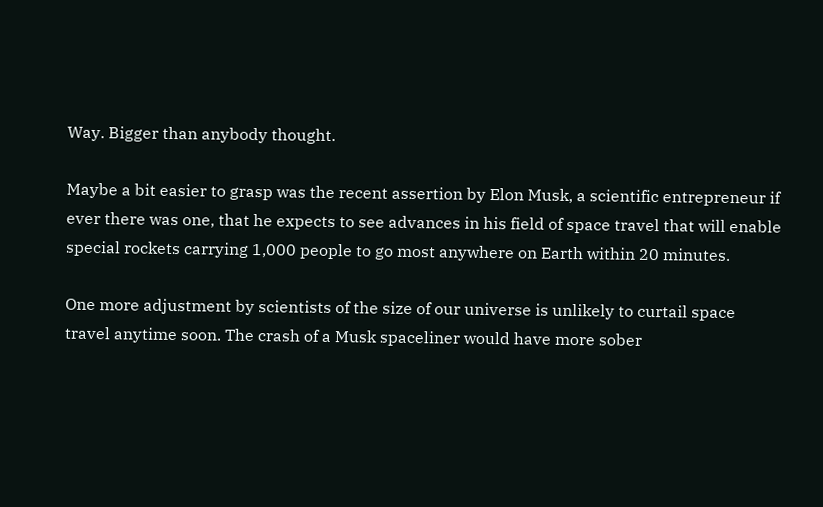Way. Bigger than anybody thought.

Maybe a bit easier to grasp was the recent assertion by Elon Musk, a scientific entrepreneur if ever there was one, that he expects to see advances in his field of space travel that will enable special rockets carrying 1,000 people to go most anywhere on Earth within 20 minutes.

One more adjustment by scientists of the size of our universe is unlikely to curtail space travel anytime soon. The crash of a Musk spaceliner would have more sober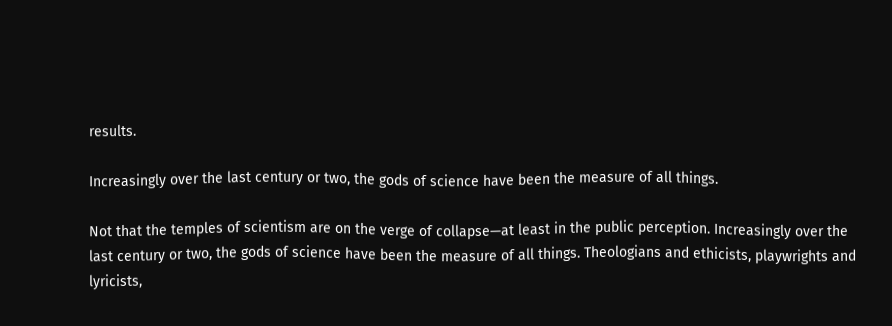results.

Increasingly over the last century or two, the gods of science have been the measure of all things.

Not that the temples of scientism are on the verge of collapse—at least in the public perception. Increasingly over the last century or two, the gods of science have been the measure of all things. Theologians and ethicists, playwrights and lyricists,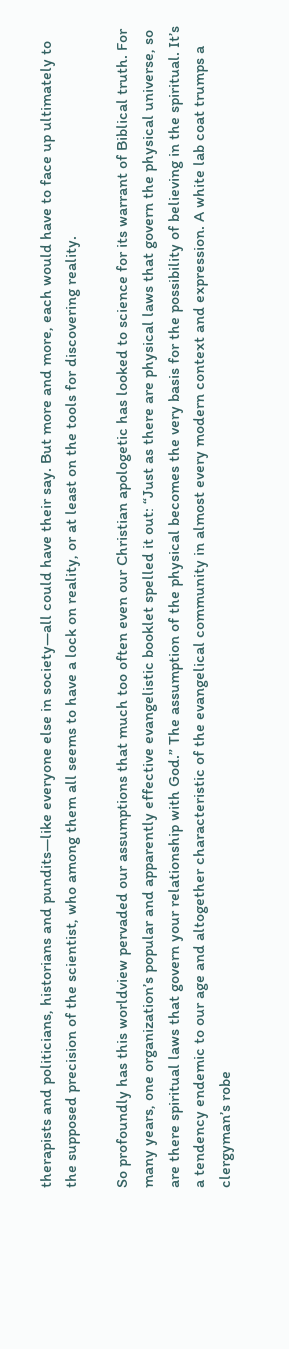therapists and politicians, historians and pundits—like everyone else in society—all could have their say. But more and more, each would have to face up ultimately to the supposed precision of the scientist, who among them all seems to have a lock on reality, or at least on the tools for discovering reality.

So profoundly has this worldview pervaded our assumptions that much too often even our Christian apologetic has looked to science for its warrant of Biblical truth. For many years, one organization’s popular and apparently effective evangelistic booklet spelled it out: “Just as there are physical laws that govern the physical universe, so are there spiritual laws that govern your relationship with God.” The assumption of the physical becomes the very basis for the possibility of believing in the spiritual. It’s a tendency endemic to our age and altogether characteristic of the evangelical community in almost every modern context and expression. A white lab coat trumps a clergyman’s robe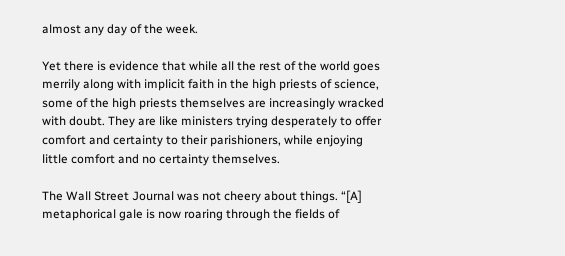almost any day of the week.

Yet there is evidence that while all the rest of the world goes merrily along with implicit faith in the high priests of science, some of the high priests themselves are increasingly wracked with doubt. They are like ministers trying desperately to offer comfort and certainty to their parishioners, while enjoying little comfort and no certainty themselves.

The Wall Street Journal was not cheery about things. “[A] metaphorical gale is now roaring through the fields of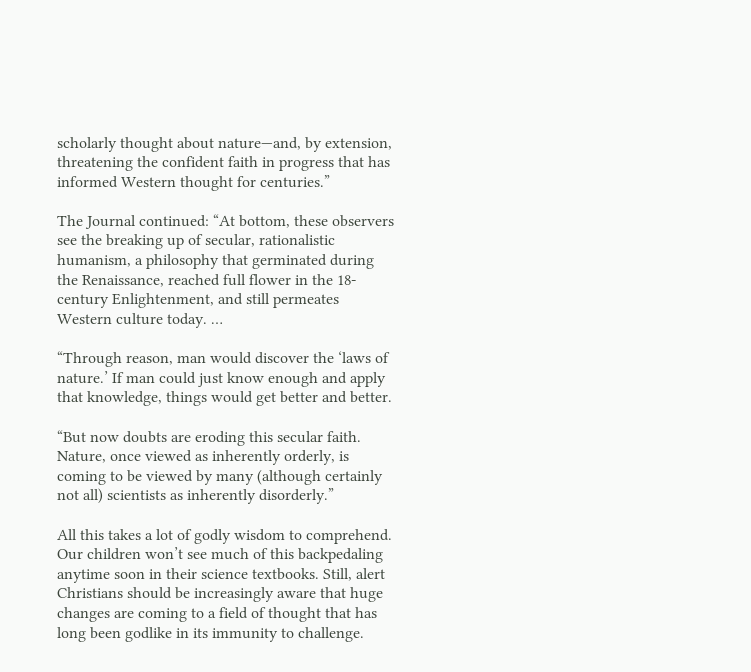scholarly thought about nature—and, by extension, threatening the confident faith in progress that has informed Western thought for centuries.”

The Journal continued: “At bottom, these observers see the breaking up of secular, rationalistic humanism, a philosophy that germinated during the Renaissance, reached full flower in the 18-century Enlightenment, and still permeates Western culture today. …

“Through reason, man would discover the ‘laws of nature.’ If man could just know enough and apply that knowledge, things would get better and better.

“But now doubts are eroding this secular faith. Nature, once viewed as inherently orderly, is coming to be viewed by many (although certainly not all) scientists as inherently disorderly.”

All this takes a lot of godly wisdom to comprehend. Our children won’t see much of this backpedaling anytime soon in their science textbooks. Still, alert Christians should be increasingly aware that huge changes are coming to a field of thought that has long been godlike in its immunity to challenge.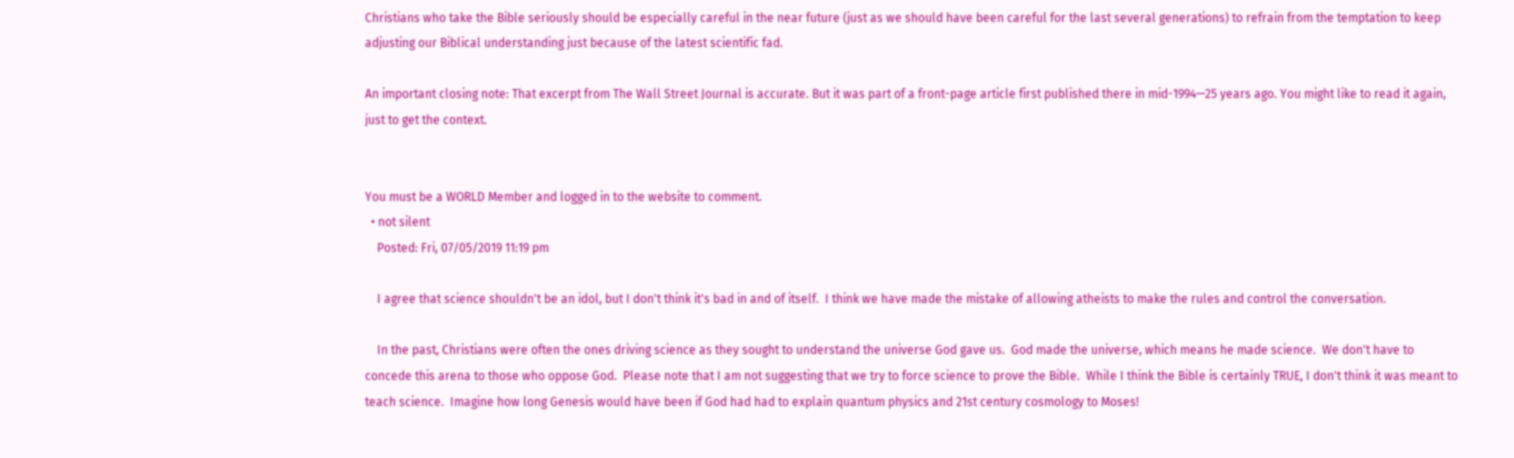Christians who take the Bible seriously should be especially careful in the near future (just as we should have been careful for the last several generations) to refrain from the temptation to keep adjusting our Biblical understanding just because of the latest scientific fad.

An important closing note: That excerpt from The Wall Street Journal is accurate. But it was part of a front-page article first published there in mid-1994—25 years ago. You might like to read it again, just to get the context.


You must be a WORLD Member and logged in to the website to comment.
  • not silent
    Posted: Fri, 07/05/2019 11:19 pm

    I agree that science shouldn't be an idol, but I don't think it's bad in and of itself.  I think we have made the mistake of allowing atheists to make the rules and control the conversation.

    In the past, Christians were often the ones driving science as they sought to understand the universe God gave us.  God made the universe, which means he made science.  We don't have to concede this arena to those who oppose God.  Please note that I am not suggesting that we try to force science to prove the Bible.  While I think the Bible is certainly TRUE, I don't think it was meant to teach science.  Imagine how long Genesis would have been if God had had to explain quantum physics and 21st century cosmology to Moses!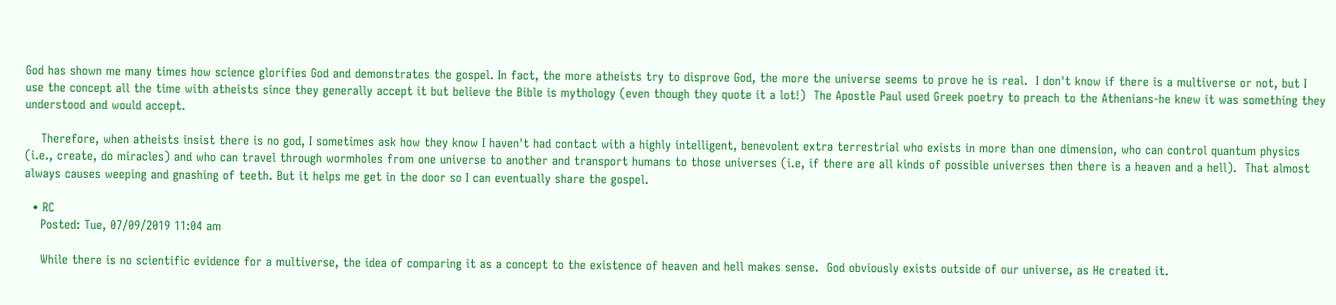God has shown me many times how science glorifies God and demonstrates the gospel. In fact, the more atheists try to disprove God, the more the universe seems to prove he is real.  I don't know if there is a multiverse or not, but I use the concept all the time with atheists since they generally accept it but believe the Bible is mythology (even though they quote it a lot!)  The Apostle Paul used Greek poetry to preach to the Athenians-he knew it was something they understood and would accept.

    Therefore, when atheists insist there is no god, I sometimes ask how they know I haven't had contact with a highly intelligent, benevolent extra terrestrial who exists in more than one dimension, who can control quantum physics (i.e., create, do miracles) and who can travel through wormholes from one universe to another and transport humans to those universes (i.e, if there are all kinds of possible universes then there is a heaven and a hell).  That almost always causes weeping and gnashing of teeth. But it helps me get in the door so I can eventually share the gospel.

  • RC
    Posted: Tue, 07/09/2019 11:04 am

    While there is no scientific evidence for a multiverse, the idea of comparing it as a concept to the existence of heaven and hell makes sense.  God obviously exists outside of our universe, as He created it.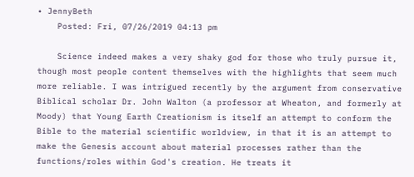• JennyBeth
    Posted: Fri, 07/26/2019 04:13 pm

    Science indeed makes a very shaky god for those who truly pursue it, though most people content themselves with the highlights that seem much more reliable. I was intrigued recently by the argument from conservative Biblical scholar Dr. John Walton (a professor at Wheaton, and formerly at Moody) that Young Earth Creationism is itself an attempt to conform the Bible to the material scientific worldview, in that it is an attempt to make the Genesis account about material processes rather than the functions/roles within God's creation. He treats it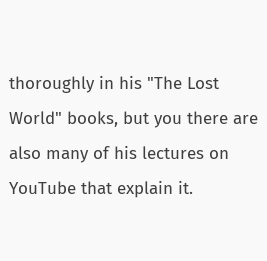thoroughly in his "The Lost World" books, but you there are also many of his lectures on YouTube that explain it.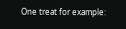One treat for example: